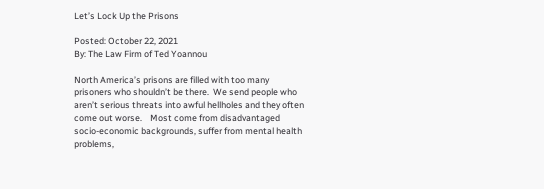Let’s Lock Up the Prisons

Posted: October 22, 2021
By: The Law Firm of Ted Yoannou

North America’s prisons are filled with too many prisoners who shouldn’t be there.  We send people who aren’t serious threats into awful hellholes and they often come out worse.    Most come from disadvantaged socio-economic backgrounds, suffer from mental health problems,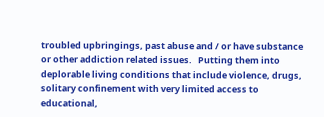troubled upbringings, past abuse and / or have substance or other addiction related issues.   Putting them into deplorable living conditions that include violence, drugs, solitary confinement with very limited access to educational,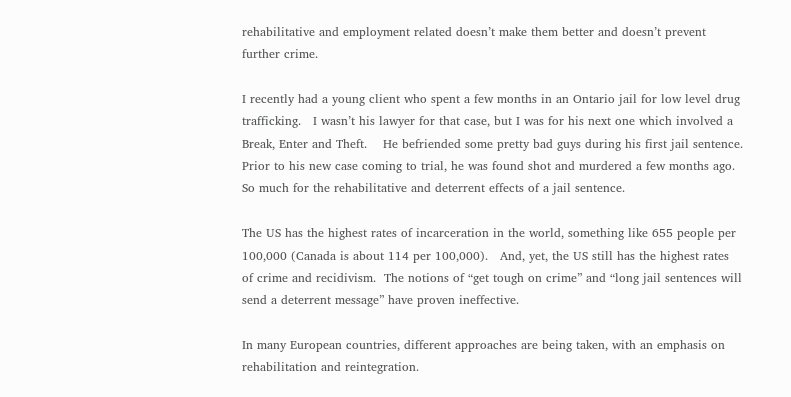rehabilitative and employment related doesn’t make them better and doesn’t prevent further crime.

I recently had a young client who spent a few months in an Ontario jail for low level drug trafficking.   I wasn’t his lawyer for that case, but I was for his next one which involved a Break, Enter and Theft.    He befriended some pretty bad guys during his first jail sentence.  Prior to his new case coming to trial, he was found shot and murdered a few months ago.  So much for the rehabilitative and deterrent effects of a jail sentence.

The US has the highest rates of incarceration in the world, something like 655 people per 100,000 (Canada is about 114 per 100,000).   And, yet, the US still has the highest rates of crime and recidivism.  The notions of “get tough on crime” and “long jail sentences will send a deterrent message” have proven ineffective.

In many European countries, different approaches are being taken, with an emphasis on rehabilitation and reintegration.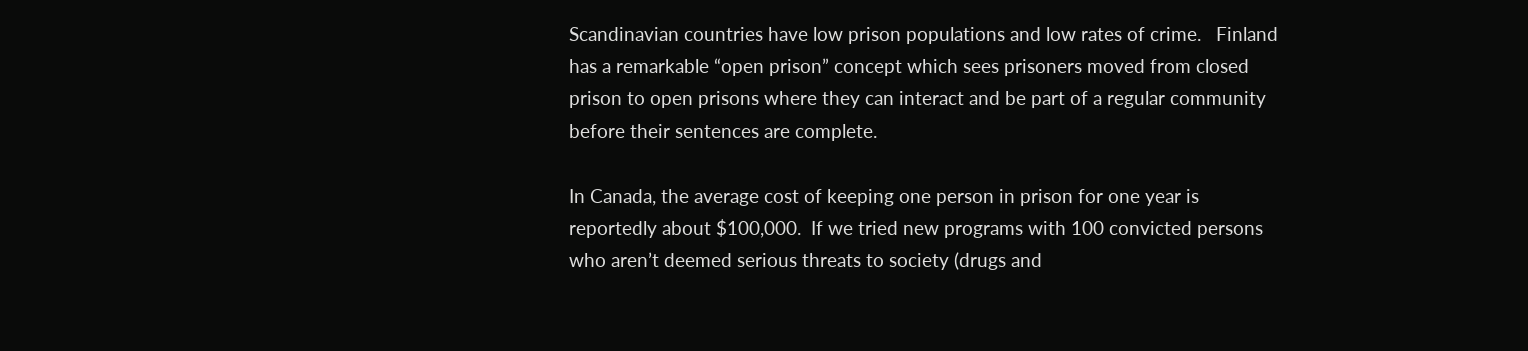Scandinavian countries have low prison populations and low rates of crime.   Finland has a remarkable “open prison” concept which sees prisoners moved from closed prison to open prisons where they can interact and be part of a regular community before their sentences are complete.

In Canada, the average cost of keeping one person in prison for one year is reportedly about $100,000.  If we tried new programs with 100 convicted persons who aren’t deemed serious threats to society (drugs and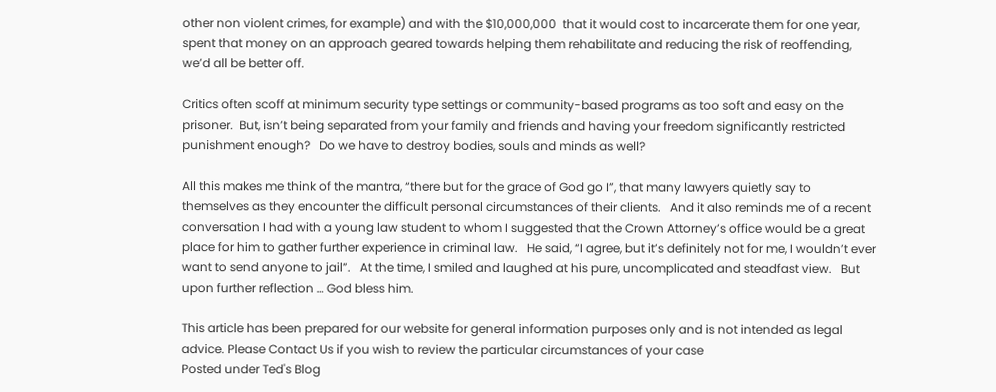other non violent crimes, for example) and with the $10,000,000  that it would cost to incarcerate them for one year, spent that money on an approach geared towards helping them rehabilitate and reducing the risk of reoffending, we’d all be better off.

Critics often scoff at minimum security type settings or community-based programs as too soft and easy on the prisoner.  But, isn’t being separated from your family and friends and having your freedom significantly restricted punishment enough?   Do we have to destroy bodies, souls and minds as well?

All this makes me think of the mantra, “there but for the grace of God go I”, that many lawyers quietly say to themselves as they encounter the difficult personal circumstances of their clients.   And it also reminds me of a recent conversation I had with a young law student to whom I suggested that the Crown Attorney’s office would be a great place for him to gather further experience in criminal law.   He said, “I agree, but it’s definitely not for me, I wouldn’t ever want to send anyone to jail”.   At the time, I smiled and laughed at his pure, uncomplicated and steadfast view.   But upon further reflection … God bless him.

This article has been prepared for our website for general information purposes only and is not intended as legal advice. Please Contact Us if you wish to review the particular circumstances of your case
Posted under Ted's Blog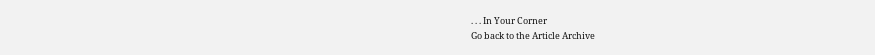. . . In Your Corner
Go back to the Article Archive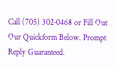Call (705) 302‑0468 or Fill Out Our Quickform Below. Prompt Reply Guaranteed.